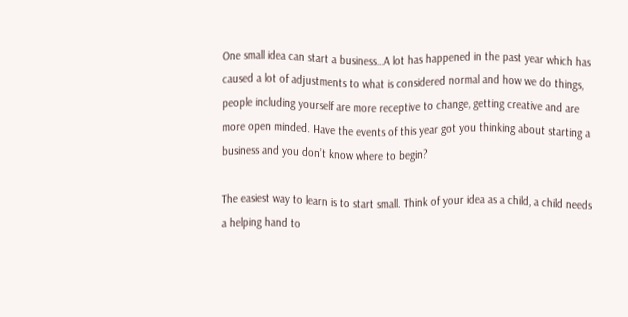One small idea can start a business…A lot has happened in the past year which has caused a lot of adjustments to what is considered normal and how we do things, people including yourself are more receptive to change, getting creative and are more open minded. Have the events of this year got you thinking about starting a business and you don’t know where to begin?

The easiest way to learn is to start small. Think of your idea as a child, a child needs a helping hand to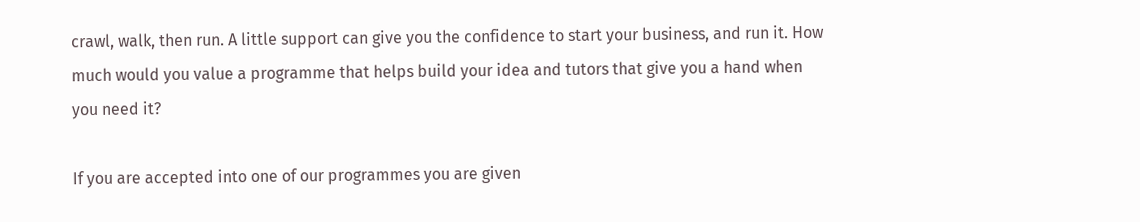crawl, walk, then run. A little support can give you the confidence to start your business, and run it. How much would you value a programme that helps build your idea and tutors that give you a hand when you need it?

If you are accepted into one of our programmes you are given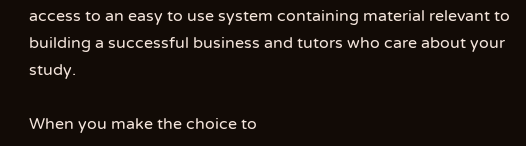access to an easy to use system containing material relevant to building a successful business and tutors who care about your study.

When you make the choice to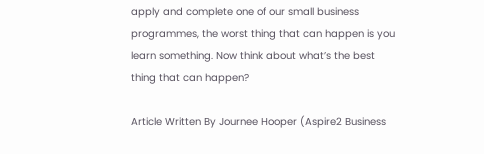apply and complete one of our small business programmes, the worst thing that can happen is you learn something. Now think about what’s the best thing that can happen?

Article Written By Journee Hooper (Aspire2 Business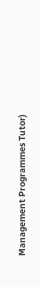Management Programmes Tutor)